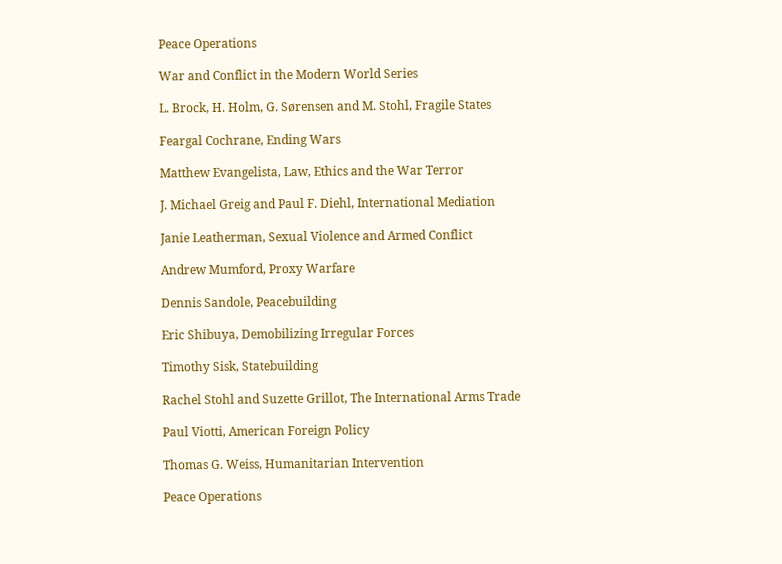Peace Operations

War and Conflict in the Modern World Series

L. Brock, H. Holm, G. Sørensen and M. Stohl, Fragile States

Feargal Cochrane, Ending Wars

Matthew Evangelista, Law, Ethics and the War Terror

J. Michael Greig and Paul F. Diehl, International Mediation

Janie Leatherman, Sexual Violence and Armed Conflict

Andrew Mumford, Proxy Warfare

Dennis Sandole, Peacebuilding

Eric Shibuya, Demobilizing Irregular Forces

Timothy Sisk, Statebuilding

Rachel Stohl and Suzette Grillot, The International Arms Trade

Paul Viotti, American Foreign Policy

Thomas G. Weiss, Humanitarian Intervention

Peace Operations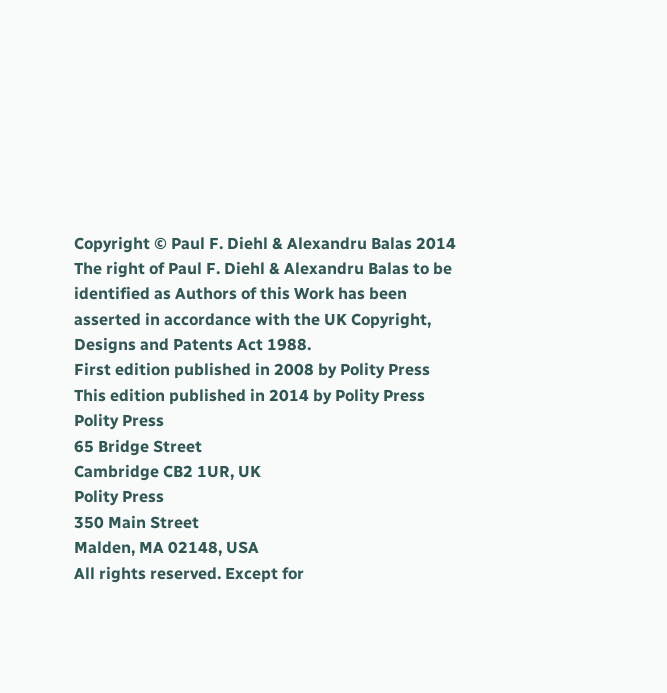Copyright © Paul F. Diehl & Alexandru Balas 2014
The right of Paul F. Diehl & Alexandru Balas to be identified as Authors of this Work has been asserted in accordance with the UK Copyright, Designs and Patents Act 1988.
First edition published in 2008 by Polity Press
This edition published in 2014 by Polity Press
Polity Press
65 Bridge Street
Cambridge CB2 1UR, UK
Polity Press
350 Main Street
Malden, MA 02148, USA
All rights reserved. Except for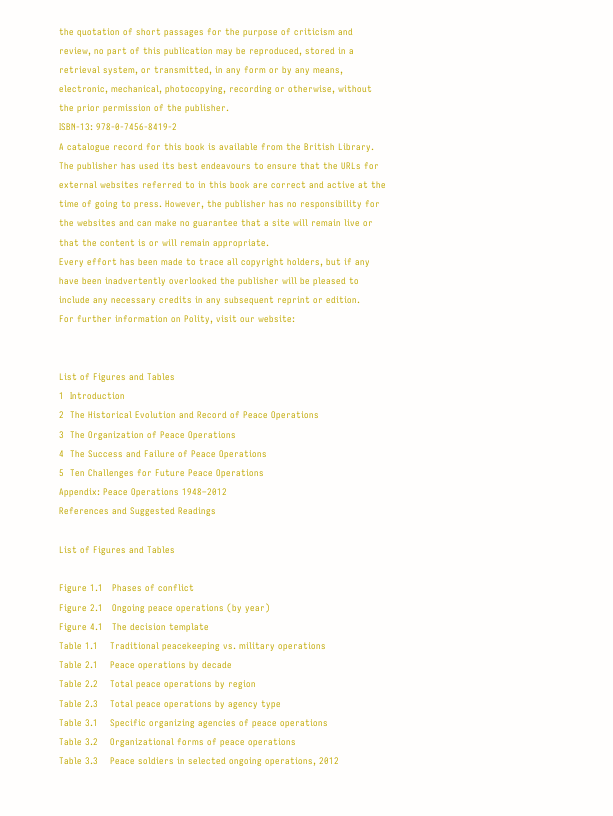the quotation of short passages for the purpose of criticism and review, no part of this publication may be reproduced, stored in a retrieval system, or transmitted, in any form or by any means, electronic, mechanical, photocopying, recording or otherwise, without the prior permission of the publisher.
ISBN-13: 978-0-7456-8419-2
A catalogue record for this book is available from the British Library.
The publisher has used its best endeavours to ensure that the URLs for external websites referred to in this book are correct and active at the time of going to press. However, the publisher has no responsibility for the websites and can make no guarantee that a site will remain live or that the content is or will remain appropriate.
Every effort has been made to trace all copyright holders, but if any have been inadvertently overlooked the publisher will be pleased to include any necessary credits in any subsequent reprint or edition.
For further information on Polity, visit our website:


List of Figures and Tables
1  Introduction
2  The Historical Evolution and Record of Peace Operations
3  The Organization of Peace Operations
4  The Success and Failure of Peace Operations
5  Ten Challenges for Future Peace Operations
Appendix: Peace Operations 1948–2012
References and Suggested Readings

List of Figures and Tables

Figure 1.1   Phases of conflict
Figure 2.1   Ongoing peace operations (by year)
Figure 4.1   The decision template
Table 1.1    Traditional peacekeeping vs. military operations
Table 2.1    Peace operations by decade
Table 2.2    Total peace operations by region
Table 2.3    Total peace operations by agency type
Table 3.1    Specific organizing agencies of peace operations
Table 3.2    Organizational forms of peace operations
Table 3.3    Peace soldiers in selected ongoing operations, 2012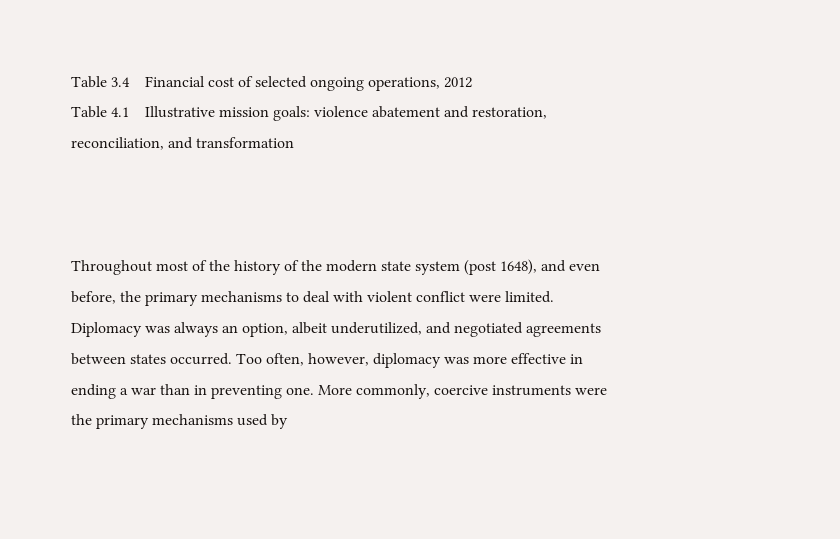Table 3.4    Financial cost of selected ongoing operations, 2012
Table 4.1    Illustrative mission goals: violence abatement and restoration, reconciliation, and transformation



Throughout most of the history of the modern state system (post 1648), and even before, the primary mechanisms to deal with violent conflict were limited. Diplomacy was always an option, albeit underutilized, and negotiated agreements between states occurred. Too often, however, diplomacy was more effective in ending a war than in preventing one. More commonly, coercive instruments were the primary mechanisms used by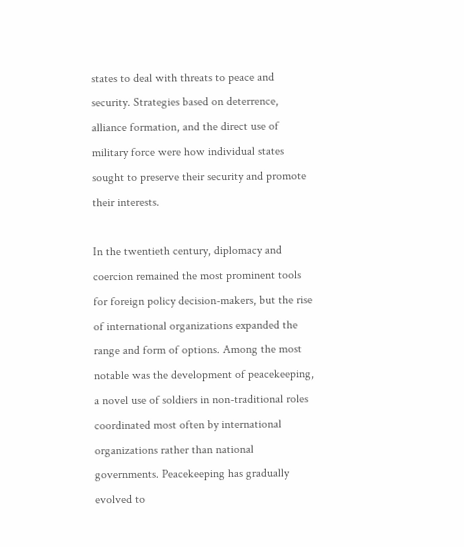states to deal with threats to peace and security. Strategies based on deterrence, alliance formation, and the direct use of military force were how individual states sought to preserve their security and promote their interests.

In the twentieth century, diplomacy and coercion remained the most prominent tools for foreign policy decision-makers, but the rise of international organizations expanded the range and form of options. Among the most notable was the development of peacekeeping, a novel use of soldiers in non-traditional roles coordinated most often by international organizations rather than national governments. Peacekeeping has gradually evolved to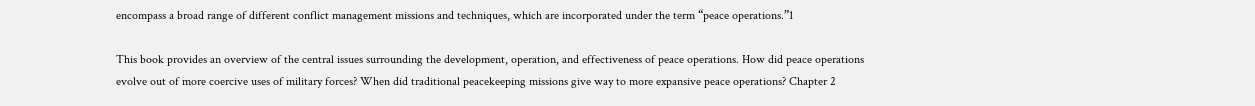encompass a broad range of different conflict management missions and techniques, which are incorporated under the term “peace operations.”1

This book provides an overview of the central issues surrounding the development, operation, and effectiveness of peace operations. How did peace operations evolve out of more coercive uses of military forces? When did traditional peacekeeping missions give way to more expansive peace operations? Chapter 2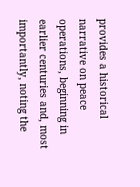provides a historical narrative on peace operations, beginning in earlier centuries and, most importantly, noting the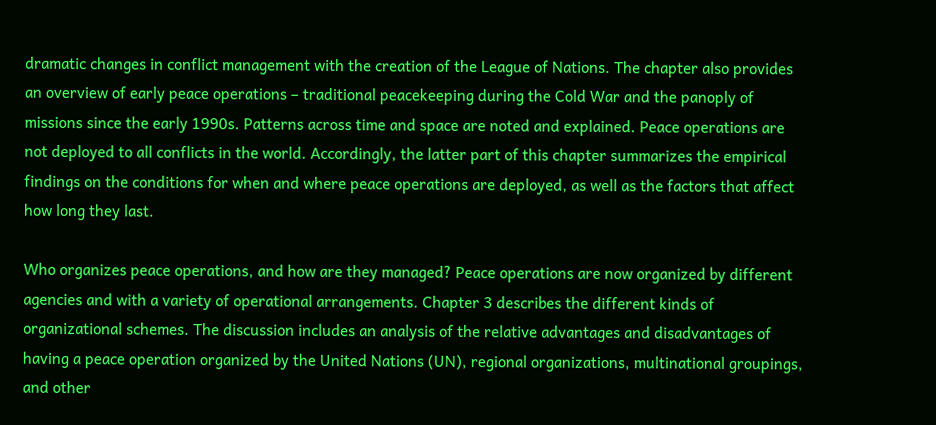dramatic changes in conflict management with the creation of the League of Nations. The chapter also provides an overview of early peace operations – traditional peacekeeping during the Cold War and the panoply of missions since the early 1990s. Patterns across time and space are noted and explained. Peace operations are not deployed to all conflicts in the world. Accordingly, the latter part of this chapter summarizes the empirical findings on the conditions for when and where peace operations are deployed, as well as the factors that affect how long they last.

Who organizes peace operations, and how are they managed? Peace operations are now organized by different agencies and with a variety of operational arrangements. Chapter 3 describes the different kinds of organizational schemes. The discussion includes an analysis of the relative advantages and disadvantages of having a peace operation organized by the United Nations (UN), regional organizations, multinational groupings, and other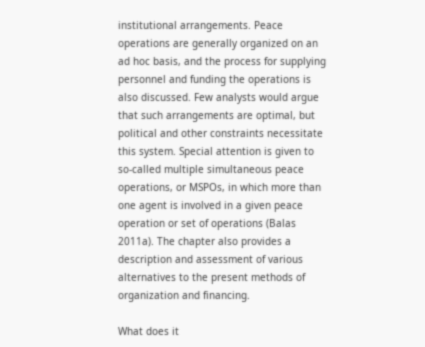institutional arrangements. Peace operations are generally organized on an ad hoc basis, and the process for supplying personnel and funding the operations is also discussed. Few analysts would argue that such arrangements are optimal, but political and other constraints necessitate this system. Special attention is given to so-called multiple simultaneous peace operations, or MSPOs, in which more than one agent is involved in a given peace operation or set of operations (Balas 2011a). The chapter also provides a description and assessment of various alternatives to the present methods of organization and financing.

What does it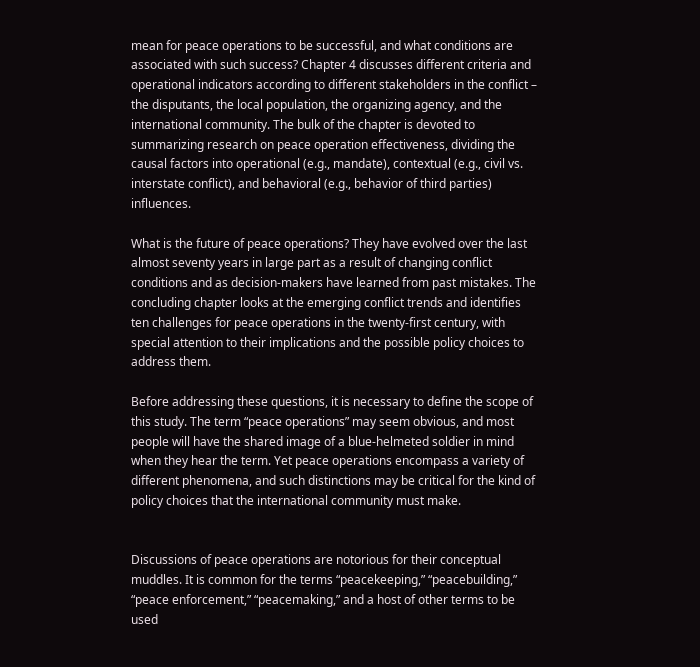mean for peace operations to be successful, and what conditions are associated with such success? Chapter 4 discusses different criteria and operational indicators according to different stakeholders in the conflict – the disputants, the local population, the organizing agency, and the international community. The bulk of the chapter is devoted to summarizing research on peace operation effectiveness, dividing the causal factors into operational (e.g., mandate), contextual (e.g., civil vs. interstate conflict), and behavioral (e.g., behavior of third parties) influences.

What is the future of peace operations? They have evolved over the last almost seventy years in large part as a result of changing conflict conditions and as decision-makers have learned from past mistakes. The concluding chapter looks at the emerging conflict trends and identifies ten challenges for peace operations in the twenty-first century, with special attention to their implications and the possible policy choices to address them.

Before addressing these questions, it is necessary to define the scope of this study. The term “peace operations” may seem obvious, and most people will have the shared image of a blue-helmeted soldier in mind when they hear the term. Yet peace operations encompass a variety of different phenomena, and such distinctions may be critical for the kind of policy choices that the international community must make.


Discussions of peace operations are notorious for their conceptual muddles. It is common for the terms “peacekeeping,” “peacebuilding,” “peace enforcement,” “peacemaking,” and a host of other terms to be used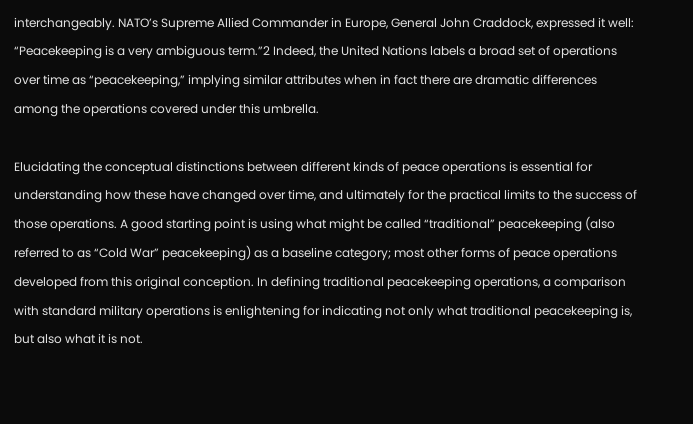interchangeably. NATO’s Supreme Allied Commander in Europe, General John Craddock, expressed it well: “Peacekeeping is a very ambiguous term.”2 Indeed, the United Nations labels a broad set of operations over time as “peacekeeping,” implying similar attributes when in fact there are dramatic differences among the operations covered under this umbrella.

Elucidating the conceptual distinctions between different kinds of peace operations is essential for understanding how these have changed over time, and ultimately for the practical limits to the success of those operations. A good starting point is using what might be called “traditional” peacekeeping (also referred to as “Cold War” peacekeeping) as a baseline category; most other forms of peace operations developed from this original conception. In defining traditional peacekeeping operations, a comparison with standard military operations is enlightening for indicating not only what traditional peacekeeping is, but also what it is not.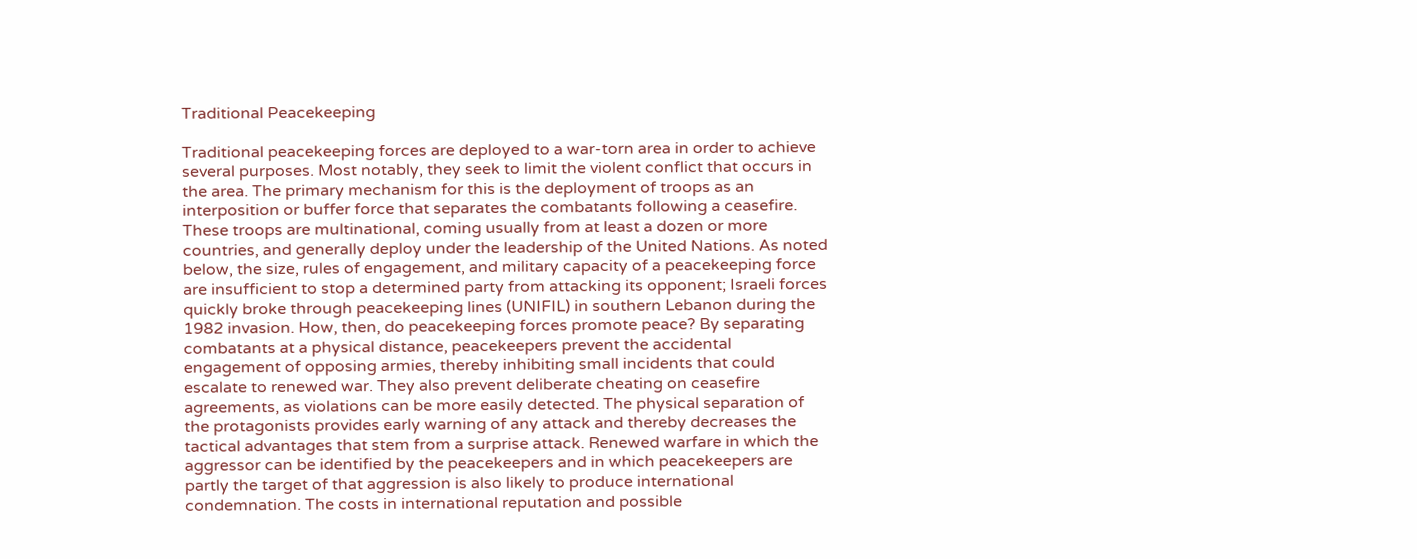Traditional Peacekeeping

Traditional peacekeeping forces are deployed to a war-torn area in order to achieve several purposes. Most notably, they seek to limit the violent conflict that occurs in the area. The primary mechanism for this is the deployment of troops as an interposition or buffer force that separates the combatants following a ceasefire. These troops are multinational, coming usually from at least a dozen or more countries, and generally deploy under the leadership of the United Nations. As noted below, the size, rules of engagement, and military capacity of a peacekeeping force are insufficient to stop a determined party from attacking its opponent; Israeli forces quickly broke through peacekeeping lines (UNIFIL) in southern Lebanon during the 1982 invasion. How, then, do peacekeeping forces promote peace? By separating combatants at a physical distance, peacekeepers prevent the accidental engagement of opposing armies, thereby inhibiting small incidents that could escalate to renewed war. They also prevent deliberate cheating on ceasefire agreements, as violations can be more easily detected. The physical separation of the protagonists provides early warning of any attack and thereby decreases the tactical advantages that stem from a surprise attack. Renewed warfare in which the aggressor can be identified by the peacekeepers and in which peacekeepers are partly the target of that aggression is also likely to produce international condemnation. The costs in international reputation and possible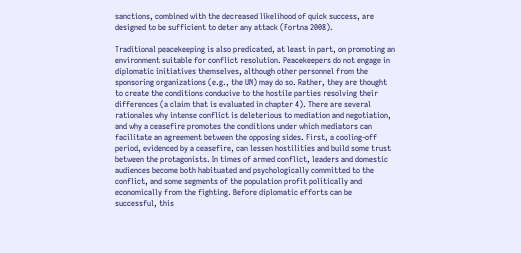sanctions, combined with the decreased likelihood of quick success, are designed to be sufficient to deter any attack (Fortna 2008).

Traditional peacekeeping is also predicated, at least in part, on promoting an environment suitable for conflict resolution. Peacekeepers do not engage in diplomatic initiatives themselves, although other personnel from the sponsoring organizations (e.g., the UN) may do so. Rather, they are thought to create the conditions conducive to the hostile parties resolving their differences (a claim that is evaluated in chapter 4). There are several rationales why intense conflict is deleterious to mediation and negotiation, and why a ceasefire promotes the conditions under which mediators can facilitate an agreement between the opposing sides. First, a cooling-off period, evidenced by a ceasefire, can lessen hostilities and build some trust between the protagonists. In times of armed conflict, leaders and domestic audiences become both habituated and psychologically committed to the conflict, and some segments of the population profit politically and economically from the fighting. Before diplomatic efforts can be successful, this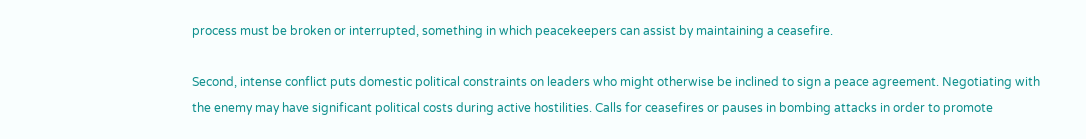process must be broken or interrupted, something in which peacekeepers can assist by maintaining a ceasefire.

Second, intense conflict puts domestic political constraints on leaders who might otherwise be inclined to sign a peace agreement. Negotiating with the enemy may have significant political costs during active hostilities. Calls for ceasefires or pauses in bombing attacks in order to promote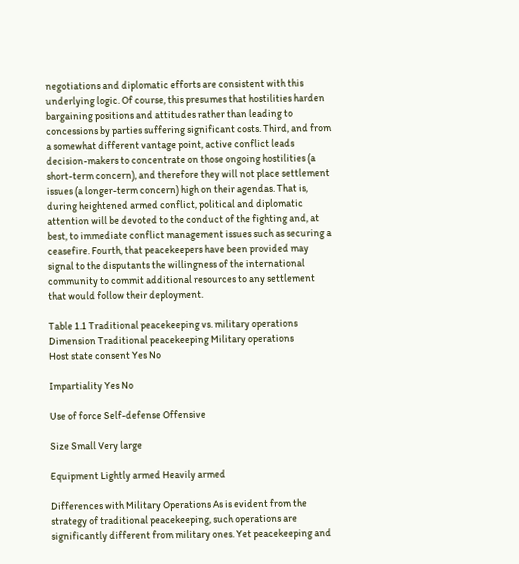negotiations and diplomatic efforts are consistent with this underlying logic. Of course, this presumes that hostilities harden bargaining positions and attitudes rather than leading to concessions by parties suffering significant costs. Third, and from a somewhat different vantage point, active conflict leads decision-makers to concentrate on those ongoing hostilities (a short-term concern), and therefore they will not place settlement issues (a longer-term concern) high on their agendas. That is, during heightened armed conflict, political and diplomatic attention will be devoted to the conduct of the fighting and, at best, to immediate conflict management issues such as securing a ceasefire. Fourth, that peacekeepers have been provided may signal to the disputants the willingness of the international community to commit additional resources to any settlement that would follow their deployment.

Table 1.1 Traditional peacekeeping vs. military operations
Dimension Traditional peacekeeping Military operations
Host state consent Yes No

Impartiality Yes No

Use of force Self-defense Offensive

Size Small Very large

Equipment Lightly armed Heavily armed

Differences with Military Operations As is evident from the strategy of traditional peacekeeping, such operations are significantly different from military ones. Yet peacekeeping and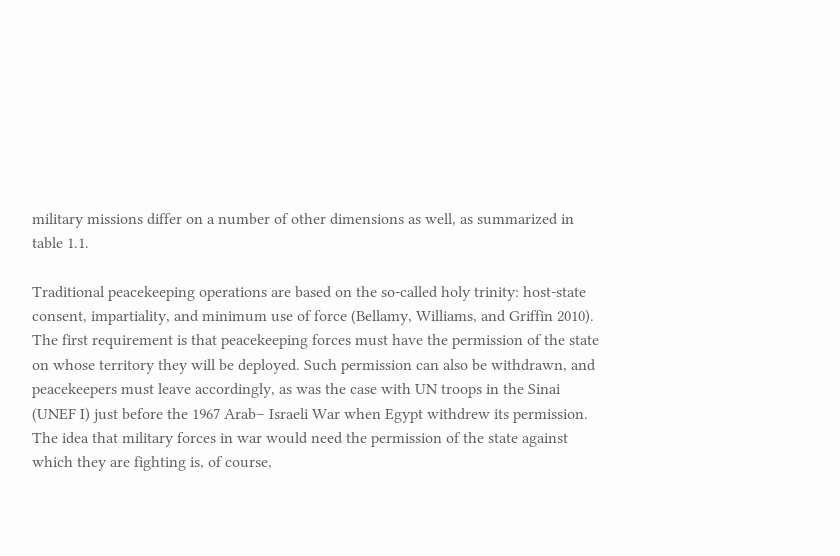military missions differ on a number of other dimensions as well, as summarized in table 1.1.

Traditional peacekeeping operations are based on the so-called holy trinity: host-state consent, impartiality, and minimum use of force (Bellamy, Williams, and Griffin 2010). The first requirement is that peacekeeping forces must have the permission of the state on whose territory they will be deployed. Such permission can also be withdrawn, and peacekeepers must leave accordingly, as was the case with UN troops in the Sinai (UNEF I) just before the 1967 Arab– Israeli War when Egypt withdrew its permission. The idea that military forces in war would need the permission of the state against which they are fighting is, of course,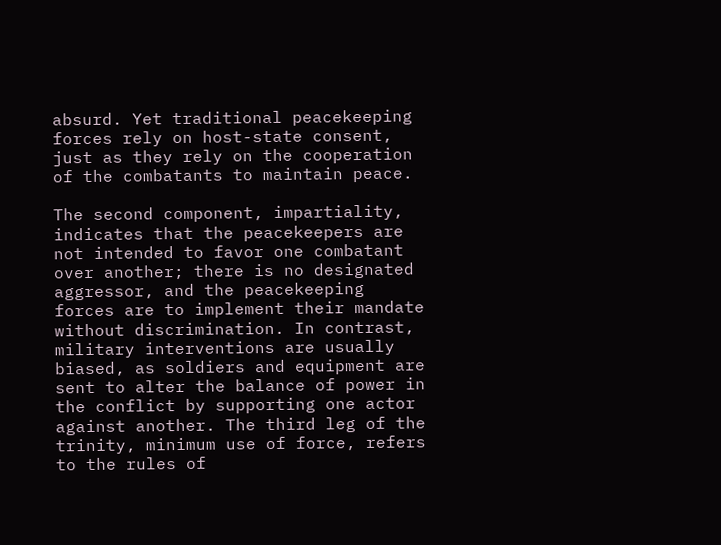absurd. Yet traditional peacekeeping forces rely on host-state consent, just as they rely on the cooperation of the combatants to maintain peace.

The second component, impartiality, indicates that the peacekeepers are not intended to favor one combatant over another; there is no designated aggressor, and the peacekeeping forces are to implement their mandate without discrimination. In contrast, military interventions are usually biased, as soldiers and equipment are sent to alter the balance of power in the conflict by supporting one actor against another. The third leg of the trinity, minimum use of force, refers to the rules of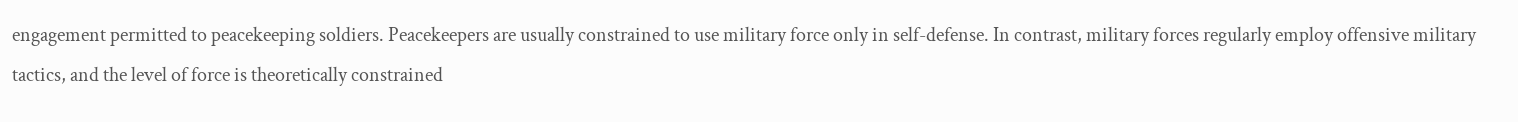engagement permitted to peacekeeping soldiers. Peacekeepers are usually constrained to use military force only in self-defense. In contrast, military forces regularly employ offensive military tactics, and the level of force is theoretically constrained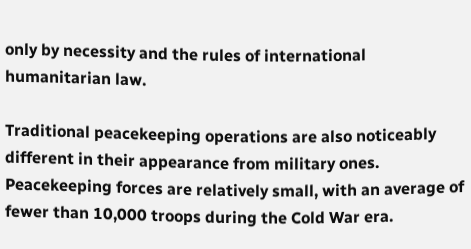only by necessity and the rules of international humanitarian law.

Traditional peacekeeping operations are also noticeably different in their appearance from military ones. Peacekeeping forces are relatively small, with an average of fewer than 10,000 troops during the Cold War era.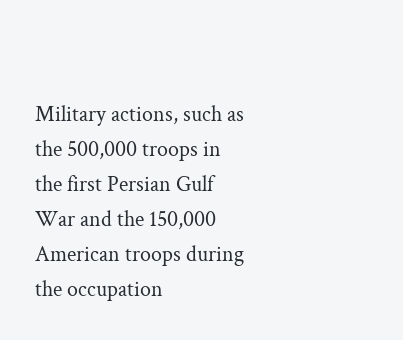Military actions, such as the 500,000 troops in the first Persian Gulf War and the 150,000 American troops during the occupation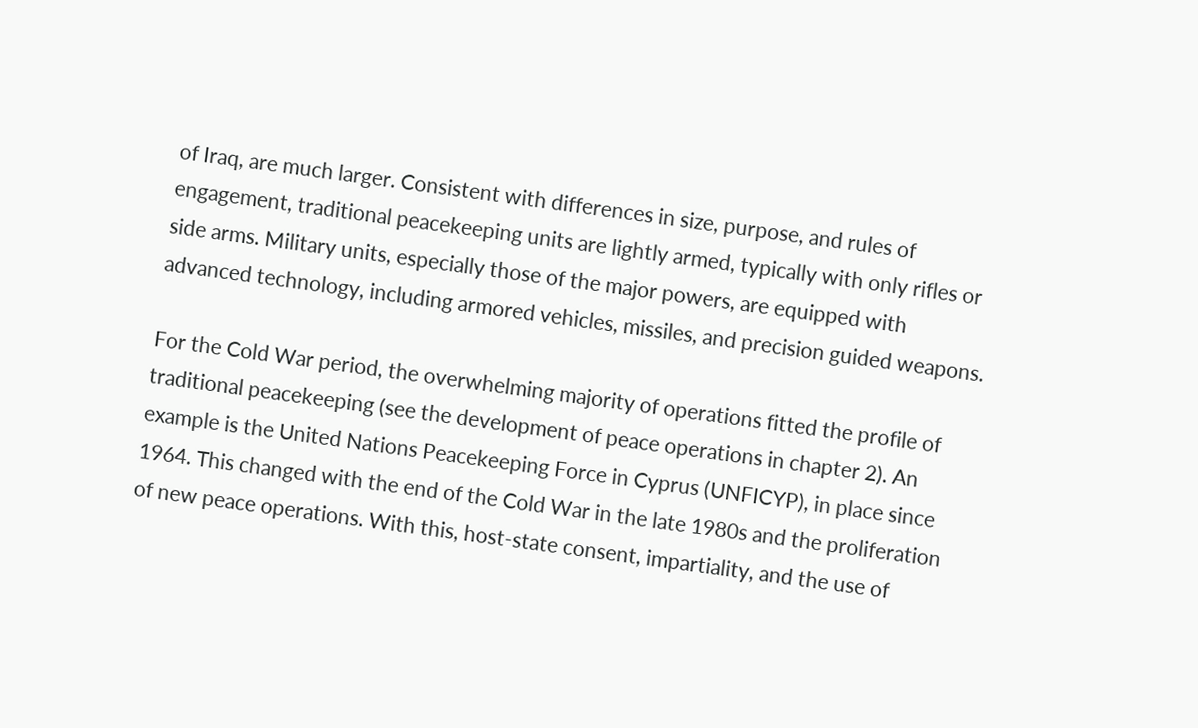of Iraq, are much larger. Consistent with differences in size, purpose, and rules of engagement, traditional peacekeeping units are lightly armed, typically with only rifles or side arms. Military units, especially those of the major powers, are equipped with advanced technology, including armored vehicles, missiles, and precision guided weapons.

For the Cold War period, the overwhelming majority of operations fitted the profile of traditional peacekeeping (see the development of peace operations in chapter 2). An example is the United Nations Peacekeeping Force in Cyprus (UNFICYP), in place since 1964. This changed with the end of the Cold War in the late 1980s and the proliferation of new peace operations. With this, host-state consent, impartiality, and the use of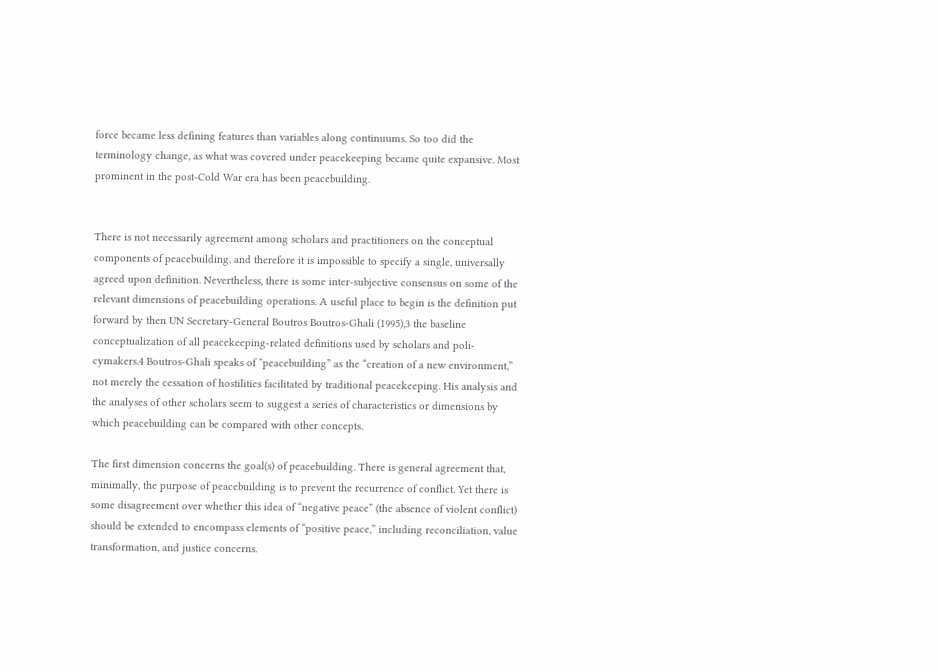force became less defining features than variables along continuums. So too did the terminology change, as what was covered under peacekeeping became quite expansive. Most prominent in the post-Cold War era has been peacebuilding.


There is not necessarily agreement among scholars and practitioners on the conceptual components of peacebuilding, and therefore it is impossible to specify a single, universally agreed upon definition. Nevertheless, there is some inter-subjective consensus on some of the relevant dimensions of peacebuilding operations. A useful place to begin is the definition put forward by then UN Secretary-General Boutros Boutros-Ghali (1995),3 the baseline conceptualization of all peacekeeping-related definitions used by scholars and poli-cymakers.4 Boutros-Ghali speaks of “peacebuilding” as the “creation of a new environment,” not merely the cessation of hostilities facilitated by traditional peacekeeping. His analysis and the analyses of other scholars seem to suggest a series of characteristics or dimensions by which peacebuilding can be compared with other concepts.

The first dimension concerns the goal(s) of peacebuilding. There is general agreement that, minimally, the purpose of peacebuilding is to prevent the recurrence of conflict. Yet there is some disagreement over whether this idea of “negative peace” (the absence of violent conflict) should be extended to encompass elements of “positive peace,” including reconciliation, value transformation, and justice concerns.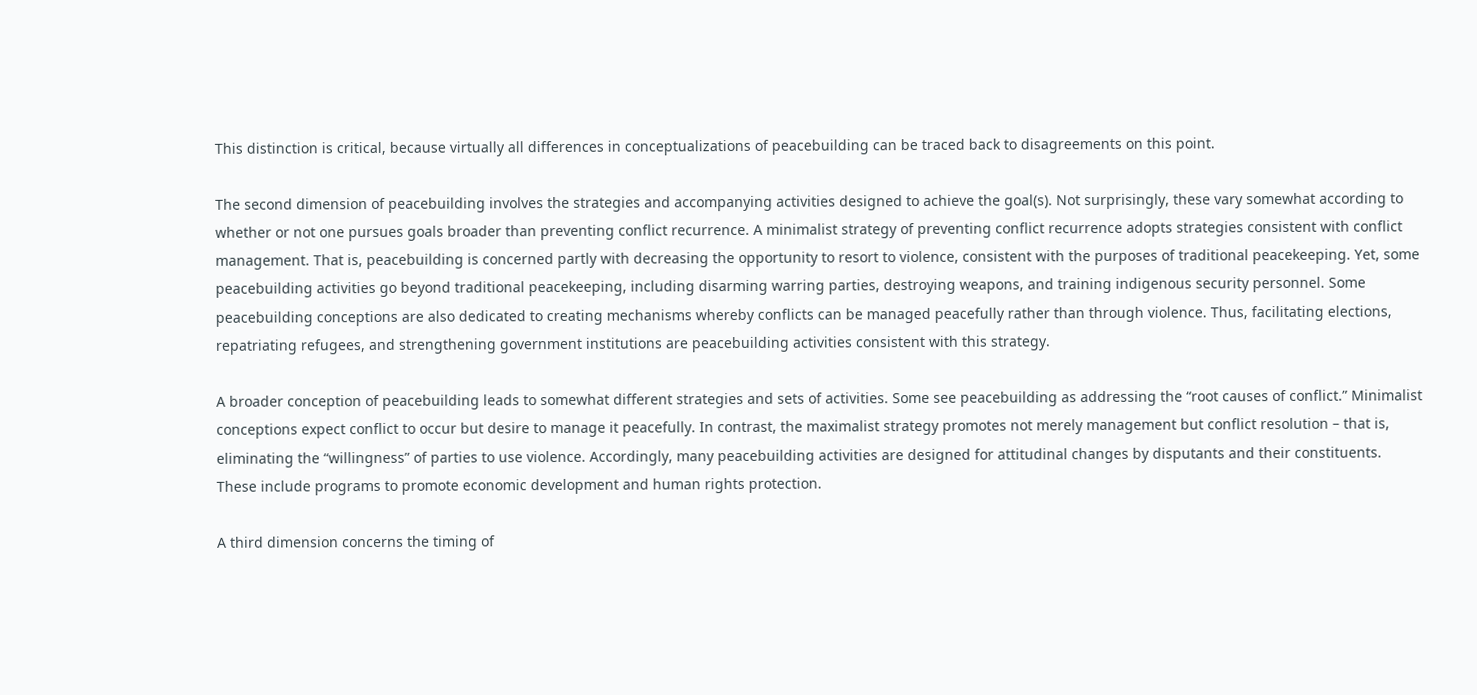This distinction is critical, because virtually all differences in conceptualizations of peacebuilding can be traced back to disagreements on this point.

The second dimension of peacebuilding involves the strategies and accompanying activities designed to achieve the goal(s). Not surprisingly, these vary somewhat according to whether or not one pursues goals broader than preventing conflict recurrence. A minimalist strategy of preventing conflict recurrence adopts strategies consistent with conflict management. That is, peacebuilding is concerned partly with decreasing the opportunity to resort to violence, consistent with the purposes of traditional peacekeeping. Yet, some peacebuilding activities go beyond traditional peacekeeping, including disarming warring parties, destroying weapons, and training indigenous security personnel. Some peacebuilding conceptions are also dedicated to creating mechanisms whereby conflicts can be managed peacefully rather than through violence. Thus, facilitating elections, repatriating refugees, and strengthening government institutions are peacebuilding activities consistent with this strategy.

A broader conception of peacebuilding leads to somewhat different strategies and sets of activities. Some see peacebuilding as addressing the “root causes of conflict.” Minimalist conceptions expect conflict to occur but desire to manage it peacefully. In contrast, the maximalist strategy promotes not merely management but conflict resolution – that is, eliminating the “willingness” of parties to use violence. Accordingly, many peacebuilding activities are designed for attitudinal changes by disputants and their constituents. These include programs to promote economic development and human rights protection.

A third dimension concerns the timing of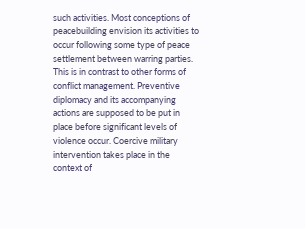such activities. Most conceptions of peacebuilding envision its activities to occur following some type of peace settlement between warring parties. This is in contrast to other forms of conflict management. Preventive diplomacy and its accompanying actions are supposed to be put in place before significant levels of violence occur. Coercive military intervention takes place in the context of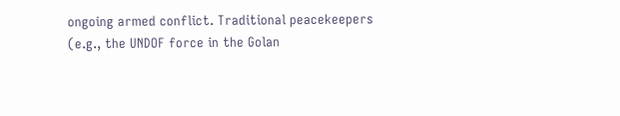ongoing armed conflict. Traditional peacekeepers (e.g., the UNDOF force in the Golan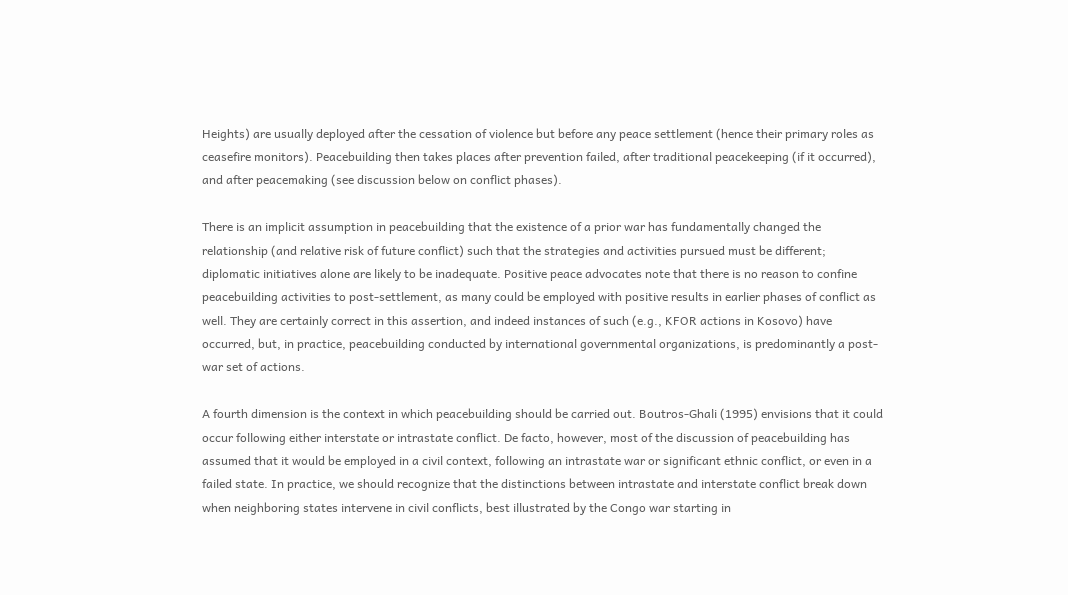Heights) are usually deployed after the cessation of violence but before any peace settlement (hence their primary roles as ceasefire monitors). Peacebuilding then takes places after prevention failed, after traditional peacekeeping (if it occurred), and after peacemaking (see discussion below on conflict phases).

There is an implicit assumption in peacebuilding that the existence of a prior war has fundamentally changed the relationship (and relative risk of future conflict) such that the strategies and activities pursued must be different; diplomatic initiatives alone are likely to be inadequate. Positive peace advocates note that there is no reason to confine peacebuilding activities to post-settlement, as many could be employed with positive results in earlier phases of conflict as well. They are certainly correct in this assertion, and indeed instances of such (e.g., KFOR actions in Kosovo) have occurred, but, in practice, peacebuilding conducted by international governmental organizations, is predominantly a post-war set of actions.

A fourth dimension is the context in which peacebuilding should be carried out. Boutros-Ghali (1995) envisions that it could occur following either interstate or intrastate conflict. De facto, however, most of the discussion of peacebuilding has assumed that it would be employed in a civil context, following an intrastate war or significant ethnic conflict, or even in a failed state. In practice, we should recognize that the distinctions between intrastate and interstate conflict break down when neighboring states intervene in civil conflicts, best illustrated by the Congo war starting in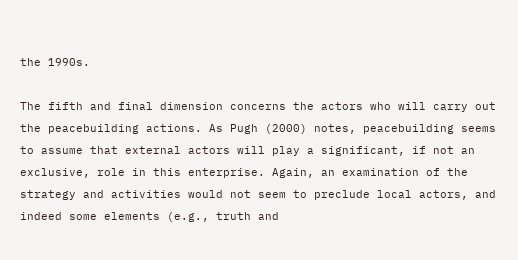the 1990s.

The fifth and final dimension concerns the actors who will carry out the peacebuilding actions. As Pugh (2000) notes, peacebuilding seems to assume that external actors will play a significant, if not an exclusive, role in this enterprise. Again, an examination of the strategy and activities would not seem to preclude local actors, and indeed some elements (e.g., truth and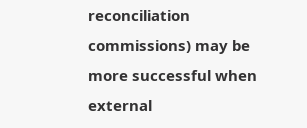reconciliation commissions) may be more successful when external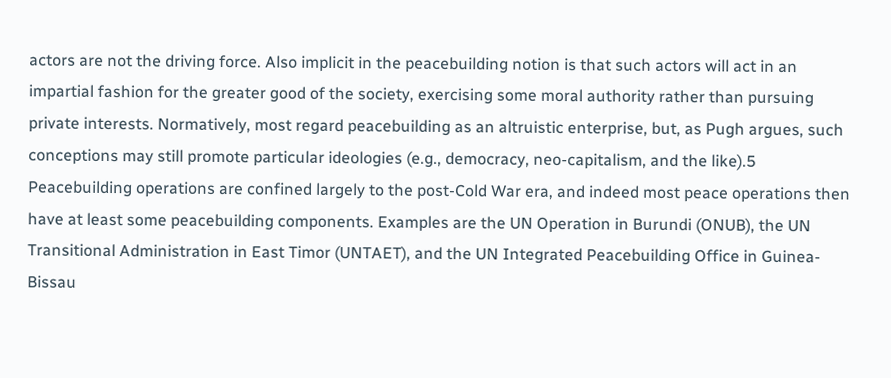actors are not the driving force. Also implicit in the peacebuilding notion is that such actors will act in an impartial fashion for the greater good of the society, exercising some moral authority rather than pursuing private interests. Normatively, most regard peacebuilding as an altruistic enterprise, but, as Pugh argues, such conceptions may still promote particular ideologies (e.g., democracy, neo-capitalism, and the like).5 Peacebuilding operations are confined largely to the post-Cold War era, and indeed most peace operations then have at least some peacebuilding components. Examples are the UN Operation in Burundi (ONUB), the UN Transitional Administration in East Timor (UNTAET), and the UN Integrated Peacebuilding Office in Guinea-Bissau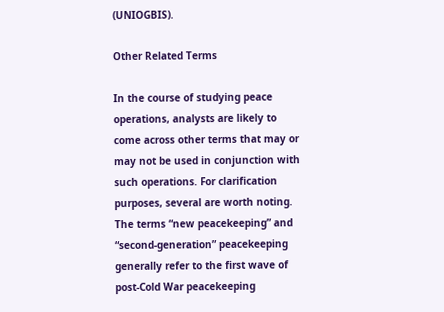(UNIOGBIS).

Other Related Terms

In the course of studying peace operations, analysts are likely to come across other terms that may or may not be used in conjunction with such operations. For clarification purposes, several are worth noting. The terms “new peacekeeping” and “second-generation” peacekeeping generally refer to the first wave of post-Cold War peacekeeping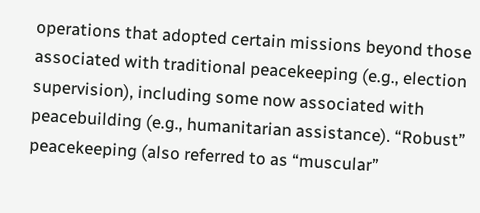operations that adopted certain missions beyond those associated with traditional peacekeeping (e.g., election supervision), including some now associated with peacebuilding (e.g., humanitarian assistance). “Robust” peacekeeping (also referred to as “muscular”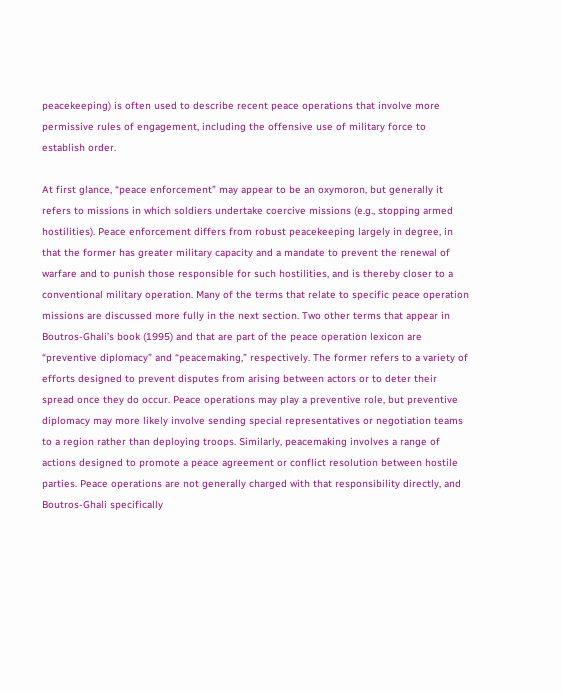peacekeeping) is often used to describe recent peace operations that involve more permissive rules of engagement, including the offensive use of military force to establish order.

At first glance, “peace enforcement” may appear to be an oxymoron, but generally it refers to missions in which soldiers undertake coercive missions (e.g., stopping armed hostilities). Peace enforcement differs from robust peacekeeping largely in degree, in that the former has greater military capacity and a mandate to prevent the renewal of warfare and to punish those responsible for such hostilities, and is thereby closer to a conventional military operation. Many of the terms that relate to specific peace operation missions are discussed more fully in the next section. Two other terms that appear in Boutros-Ghali’s book (1995) and that are part of the peace operation lexicon are “preventive diplomacy” and “peacemaking,” respectively. The former refers to a variety of efforts designed to prevent disputes from arising between actors or to deter their spread once they do occur. Peace operations may play a preventive role, but preventive diplomacy may more likely involve sending special representatives or negotiation teams to a region rather than deploying troops. Similarly, peacemaking involves a range of actions designed to promote a peace agreement or conflict resolution between hostile parties. Peace operations are not generally charged with that responsibility directly, and Boutros-Ghali specifically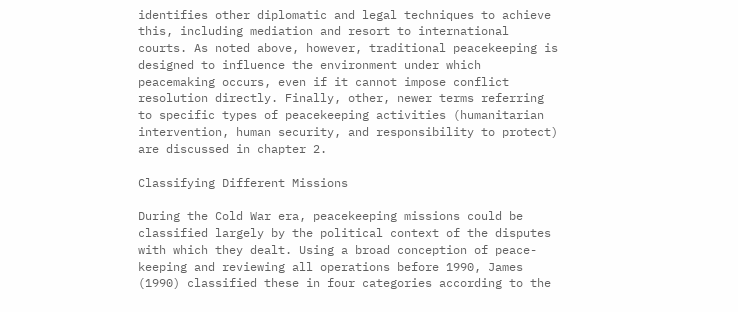identifies other diplomatic and legal techniques to achieve this, including mediation and resort to international courts. As noted above, however, traditional peacekeeping is designed to influence the environment under which peacemaking occurs, even if it cannot impose conflict resolution directly. Finally, other, newer terms referring to specific types of peacekeeping activities (humanitarian intervention, human security, and responsibility to protect) are discussed in chapter 2.

Classifying Different Missions

During the Cold War era, peacekeeping missions could be classified largely by the political context of the disputes with which they dealt. Using a broad conception of peace-keeping and reviewing all operations before 1990, James (1990) classified these in four categories according to the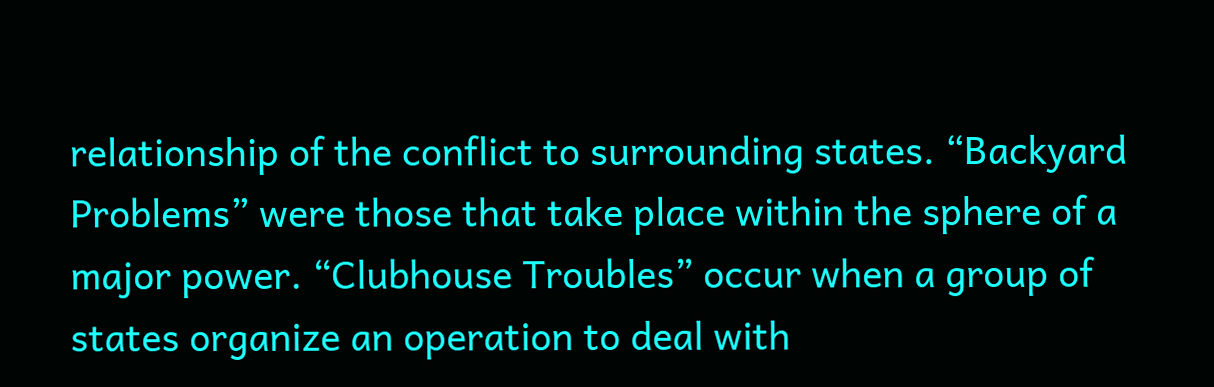relationship of the conflict to surrounding states. “Backyard Problems” were those that take place within the sphere of a major power. “Clubhouse Troubles” occur when a group of states organize an operation to deal with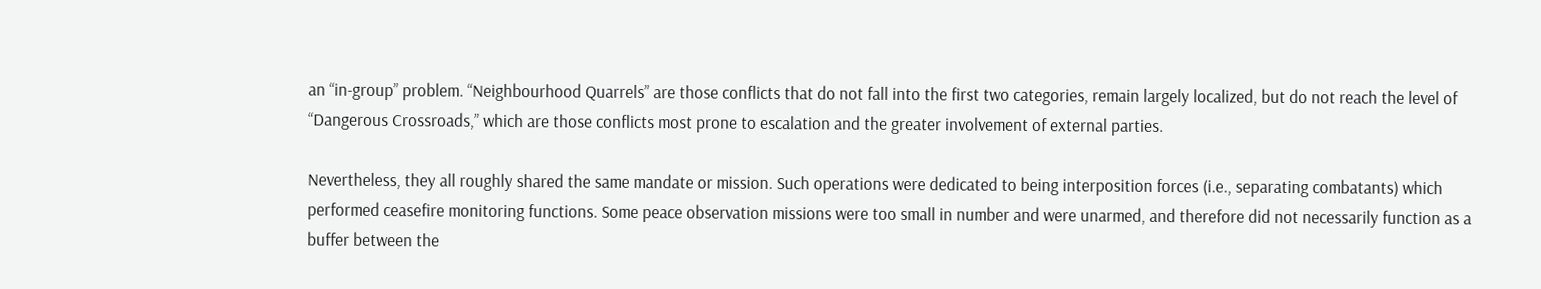an “in-group” problem. “Neighbourhood Quarrels” are those conflicts that do not fall into the first two categories, remain largely localized, but do not reach the level of “Dangerous Crossroads,” which are those conflicts most prone to escalation and the greater involvement of external parties.

Nevertheless, they all roughly shared the same mandate or mission. Such operations were dedicated to being interposition forces (i.e., separating combatants) which performed ceasefire monitoring functions. Some peace observation missions were too small in number and were unarmed, and therefore did not necessarily function as a buffer between the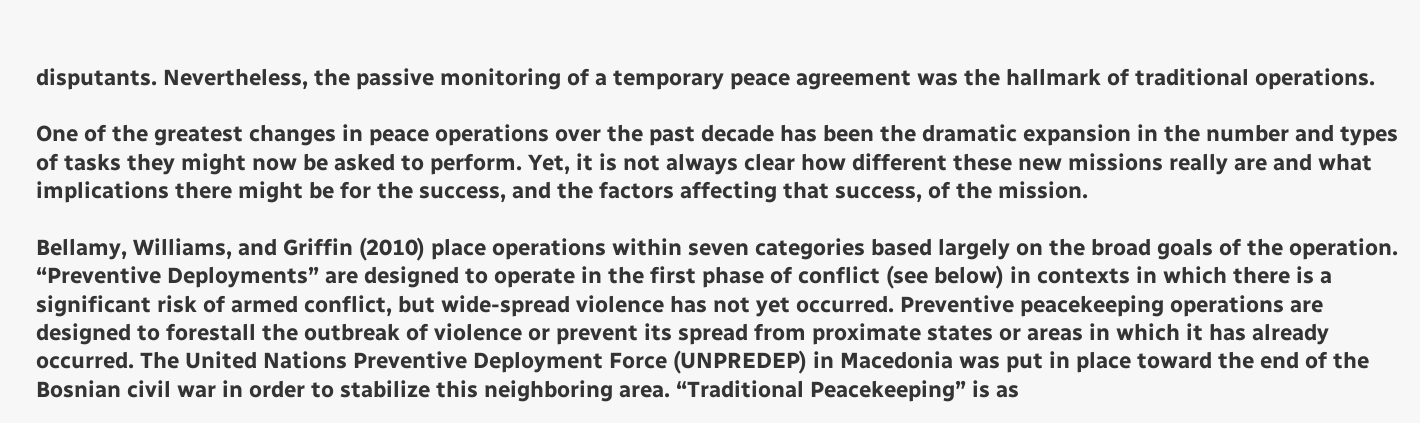disputants. Nevertheless, the passive monitoring of a temporary peace agreement was the hallmark of traditional operations.

One of the greatest changes in peace operations over the past decade has been the dramatic expansion in the number and types of tasks they might now be asked to perform. Yet, it is not always clear how different these new missions really are and what implications there might be for the success, and the factors affecting that success, of the mission.

Bellamy, Williams, and Griffin (2010) place operations within seven categories based largely on the broad goals of the operation. “Preventive Deployments” are designed to operate in the first phase of conflict (see below) in contexts in which there is a significant risk of armed conflict, but wide-spread violence has not yet occurred. Preventive peacekeeping operations are designed to forestall the outbreak of violence or prevent its spread from proximate states or areas in which it has already occurred. The United Nations Preventive Deployment Force (UNPREDEP) in Macedonia was put in place toward the end of the Bosnian civil war in order to stabilize this neighboring area. “Traditional Peacekeeping” is as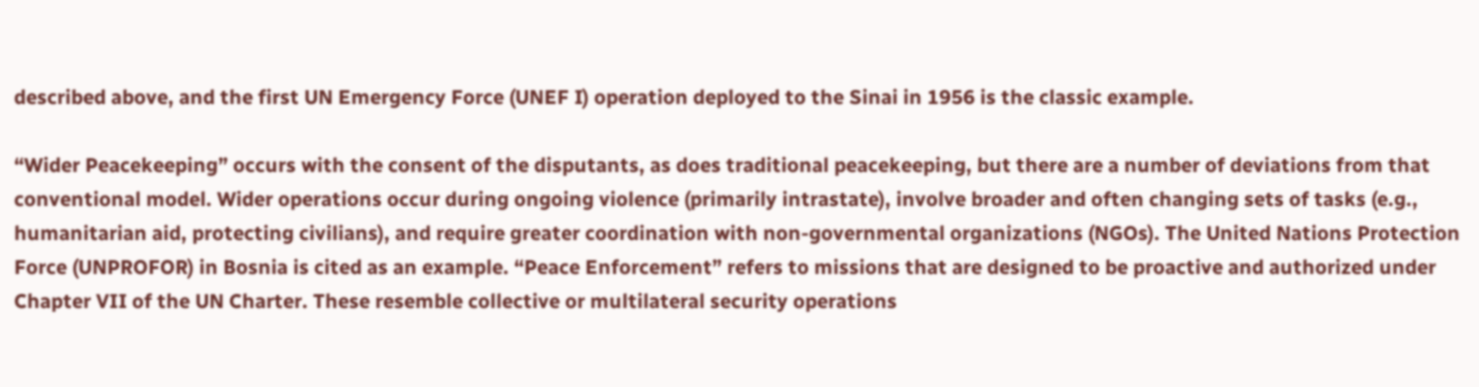described above, and the first UN Emergency Force (UNEF I) operation deployed to the Sinai in 1956 is the classic example.

“Wider Peacekeeping” occurs with the consent of the disputants, as does traditional peacekeeping, but there are a number of deviations from that conventional model. Wider operations occur during ongoing violence (primarily intrastate), involve broader and often changing sets of tasks (e.g., humanitarian aid, protecting civilians), and require greater coordination with non-governmental organizations (NGOs). The United Nations Protection Force (UNPROFOR) in Bosnia is cited as an example. “Peace Enforcement” refers to missions that are designed to be proactive and authorized under Chapter VII of the UN Charter. These resemble collective or multilateral security operations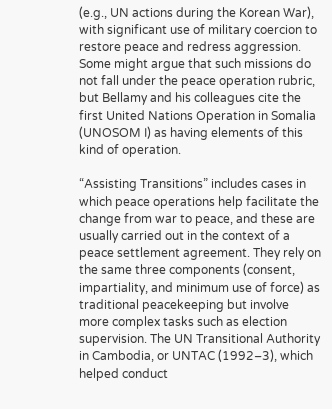(e.g., UN actions during the Korean War), with significant use of military coercion to restore peace and redress aggression. Some might argue that such missions do not fall under the peace operation rubric, but Bellamy and his colleagues cite the first United Nations Operation in Somalia (UNOSOM I) as having elements of this kind of operation.

“Assisting Transitions” includes cases in which peace operations help facilitate the change from war to peace, and these are usually carried out in the context of a peace settlement agreement. They rely on the same three components (consent, impartiality, and minimum use of force) as traditional peacekeeping but involve more complex tasks such as election supervision. The UN Transitional Authority in Cambodia, or UNTAC (1992–3), which helped conduct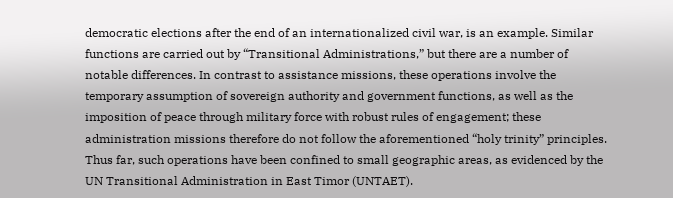democratic elections after the end of an internationalized civil war, is an example. Similar functions are carried out by “Transitional Administrations,” but there are a number of notable differences. In contrast to assistance missions, these operations involve the temporary assumption of sovereign authority and government functions, as well as the imposition of peace through military force with robust rules of engagement; these administration missions therefore do not follow the aforementioned “holy trinity” principles. Thus far, such operations have been confined to small geographic areas, as evidenced by the UN Transitional Administration in East Timor (UNTAET).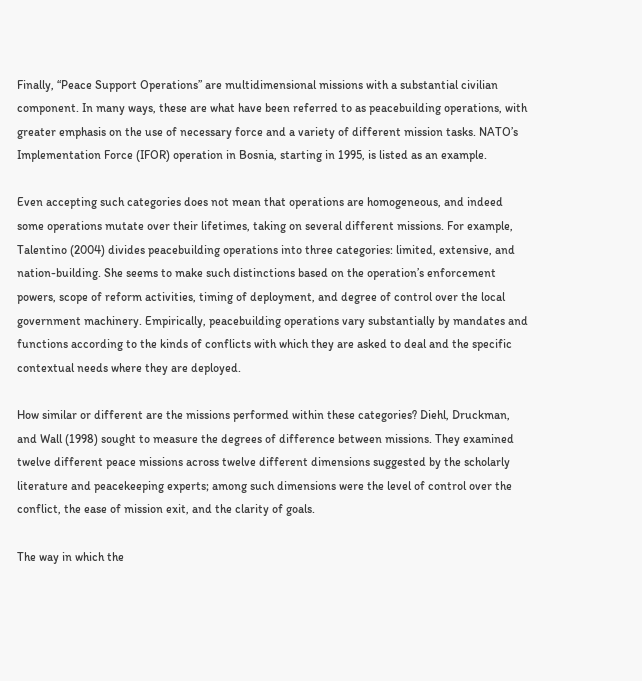Finally, “Peace Support Operations” are multidimensional missions with a substantial civilian component. In many ways, these are what have been referred to as peacebuilding operations, with greater emphasis on the use of necessary force and a variety of different mission tasks. NATO’s Implementation Force (IFOR) operation in Bosnia, starting in 1995, is listed as an example.

Even accepting such categories does not mean that operations are homogeneous, and indeed some operations mutate over their lifetimes, taking on several different missions. For example, Talentino (2004) divides peacebuilding operations into three categories: limited, extensive, and nation-building. She seems to make such distinctions based on the operation’s enforcement powers, scope of reform activities, timing of deployment, and degree of control over the local government machinery. Empirically, peacebuilding operations vary substantially by mandates and functions according to the kinds of conflicts with which they are asked to deal and the specific contextual needs where they are deployed.

How similar or different are the missions performed within these categories? Diehl, Druckman, and Wall (1998) sought to measure the degrees of difference between missions. They examined twelve different peace missions across twelve different dimensions suggested by the scholarly literature and peacekeeping experts; among such dimensions were the level of control over the conflict, the ease of mission exit, and the clarity of goals.

The way in which the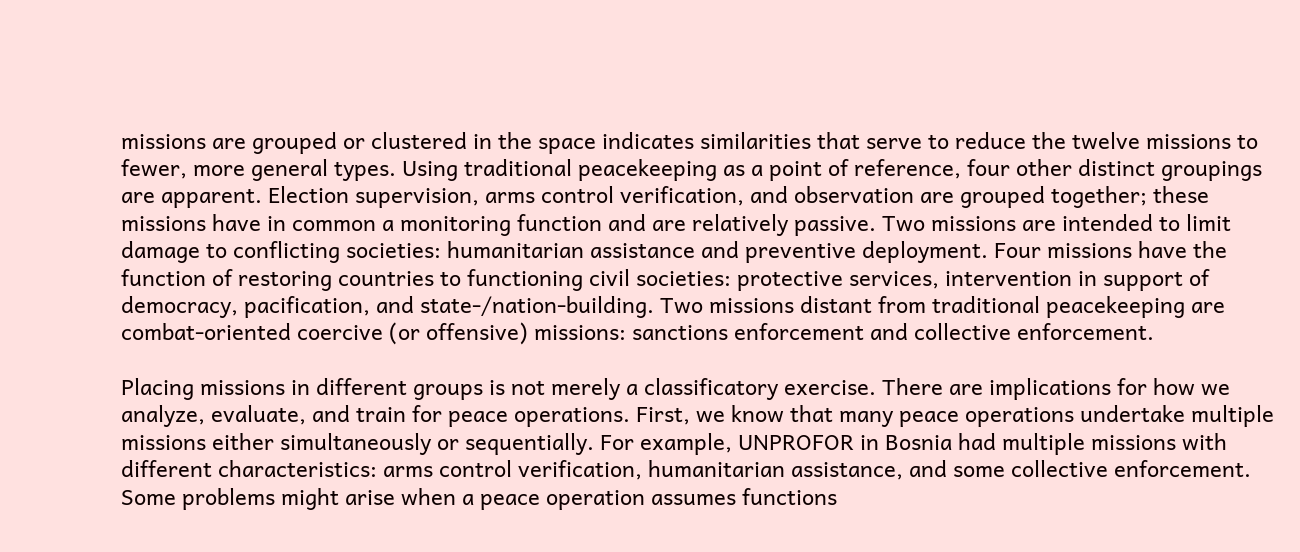missions are grouped or clustered in the space indicates similarities that serve to reduce the twelve missions to fewer, more general types. Using traditional peacekeeping as a point of reference, four other distinct groupings are apparent. Election supervision, arms control verification, and observation are grouped together; these missions have in common a monitoring function and are relatively passive. Two missions are intended to limit damage to conflicting societies: humanitarian assistance and preventive deployment. Four missions have the function of restoring countries to functioning civil societies: protective services, intervention in support of democracy, pacification, and state-/nation-building. Two missions distant from traditional peacekeeping are combat-oriented coercive (or offensive) missions: sanctions enforcement and collective enforcement.

Placing missions in different groups is not merely a classificatory exercise. There are implications for how we analyze, evaluate, and train for peace operations. First, we know that many peace operations undertake multiple missions either simultaneously or sequentially. For example, UNPROFOR in Bosnia had multiple missions with different characteristics: arms control verification, humanitarian assistance, and some collective enforcement. Some problems might arise when a peace operation assumes functions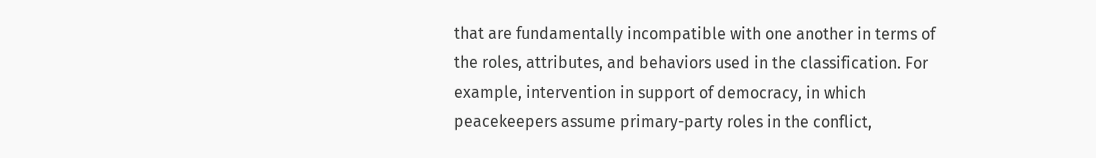that are fundamentally incompatible with one another in terms of the roles, attributes, and behaviors used in the classification. For example, intervention in support of democracy, in which peacekeepers assume primary-party roles in the conflict,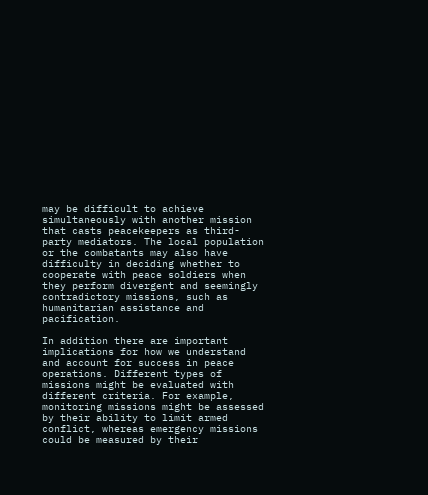may be difficult to achieve simultaneously with another mission that casts peacekeepers as third-party mediators. The local population or the combatants may also have difficulty in deciding whether to cooperate with peace soldiers when they perform divergent and seemingly contradictory missions, such as humanitarian assistance and pacification.

In addition there are important implications for how we understand and account for success in peace operations. Different types of missions might be evaluated with different criteria. For example, monitoring missions might be assessed by their ability to limit armed conflict, whereas emergency missions could be measured by their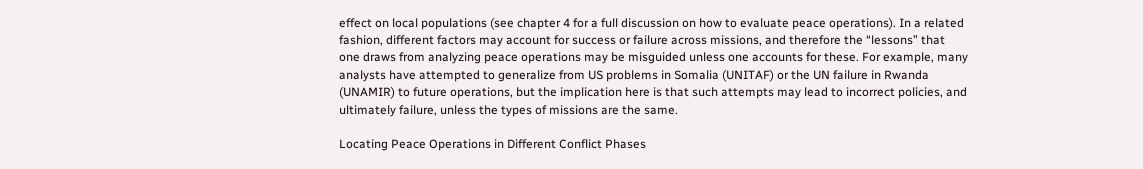effect on local populations (see chapter 4 for a full discussion on how to evaluate peace operations). In a related fashion, different factors may account for success or failure across missions, and therefore the “lessons” that one draws from analyzing peace operations may be misguided unless one accounts for these. For example, many analysts have attempted to generalize from US problems in Somalia (UNITAF) or the UN failure in Rwanda (UNAMIR) to future operations, but the implication here is that such attempts may lead to incorrect policies, and ultimately failure, unless the types of missions are the same.

Locating Peace Operations in Different Conflict Phases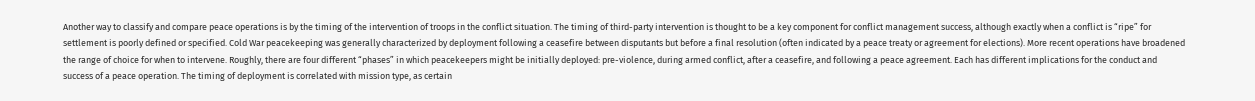Another way to classify and compare peace operations is by the timing of the intervention of troops in the conflict situation. The timing of third-party intervention is thought to be a key component for conflict management success, although exactly when a conflict is “ripe” for settlement is poorly defined or specified. Cold War peacekeeping was generally characterized by deployment following a ceasefire between disputants but before a final resolution (often indicated by a peace treaty or agreement for elections). More recent operations have broadened the range of choice for when to intervene. Roughly, there are four different “phases” in which peacekeepers might be initially deployed: pre-violence, during armed conflict, after a ceasefire, and following a peace agreement. Each has different implications for the conduct and success of a peace operation. The timing of deployment is correlated with mission type, as certain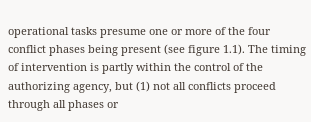operational tasks presume one or more of the four conflict phases being present (see figure 1.1). The timing of intervention is partly within the control of the authorizing agency, but (1) not all conflicts proceed through all phases or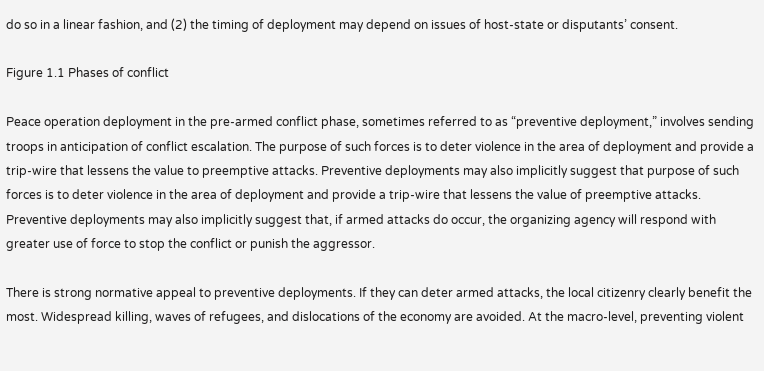do so in a linear fashion, and (2) the timing of deployment may depend on issues of host-state or disputants’ consent.

Figure 1.1 Phases of conflict

Peace operation deployment in the pre-armed conflict phase, sometimes referred to as “preventive deployment,” involves sending troops in anticipation of conflict escalation. The purpose of such forces is to deter violence in the area of deployment and provide a trip-wire that lessens the value to preemptive attacks. Preventive deployments may also implicitly suggest that purpose of such forces is to deter violence in the area of deployment and provide a trip-wire that lessens the value of preemptive attacks. Preventive deployments may also implicitly suggest that, if armed attacks do occur, the organizing agency will respond with greater use of force to stop the conflict or punish the aggressor.

There is strong normative appeal to preventive deployments. If they can deter armed attacks, the local citizenry clearly benefit the most. Widespread killing, waves of refugees, and dislocations of the economy are avoided. At the macro-level, preventing violent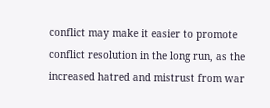conflict may make it easier to promote conflict resolution in the long run, as the increased hatred and mistrust from war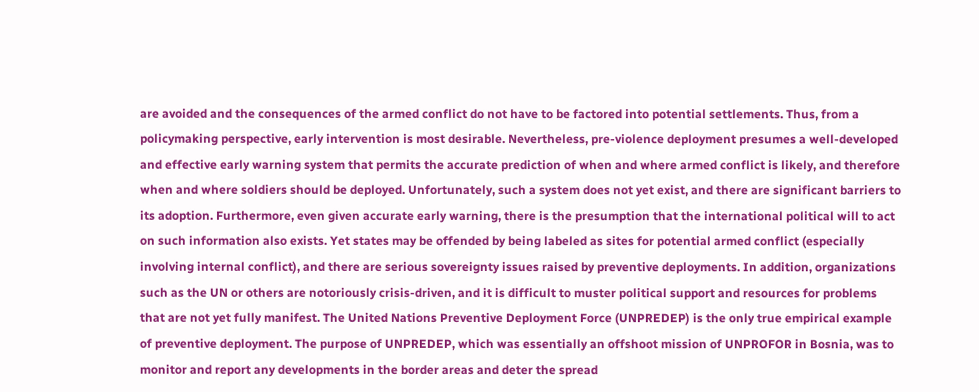are avoided and the consequences of the armed conflict do not have to be factored into potential settlements. Thus, from a policymaking perspective, early intervention is most desirable. Nevertheless, pre-violence deployment presumes a well-developed and effective early warning system that permits the accurate prediction of when and where armed conflict is likely, and therefore when and where soldiers should be deployed. Unfortunately, such a system does not yet exist, and there are significant barriers to its adoption. Furthermore, even given accurate early warning, there is the presumption that the international political will to act on such information also exists. Yet states may be offended by being labeled as sites for potential armed conflict (especially involving internal conflict), and there are serious sovereignty issues raised by preventive deployments. In addition, organizations such as the UN or others are notoriously crisis-driven, and it is difficult to muster political support and resources for problems that are not yet fully manifest. The United Nations Preventive Deployment Force (UNPREDEP) is the only true empirical example of preventive deployment. The purpose of UNPREDEP, which was essentially an offshoot mission of UNPROFOR in Bosnia, was to monitor and report any developments in the border areas and deter the spread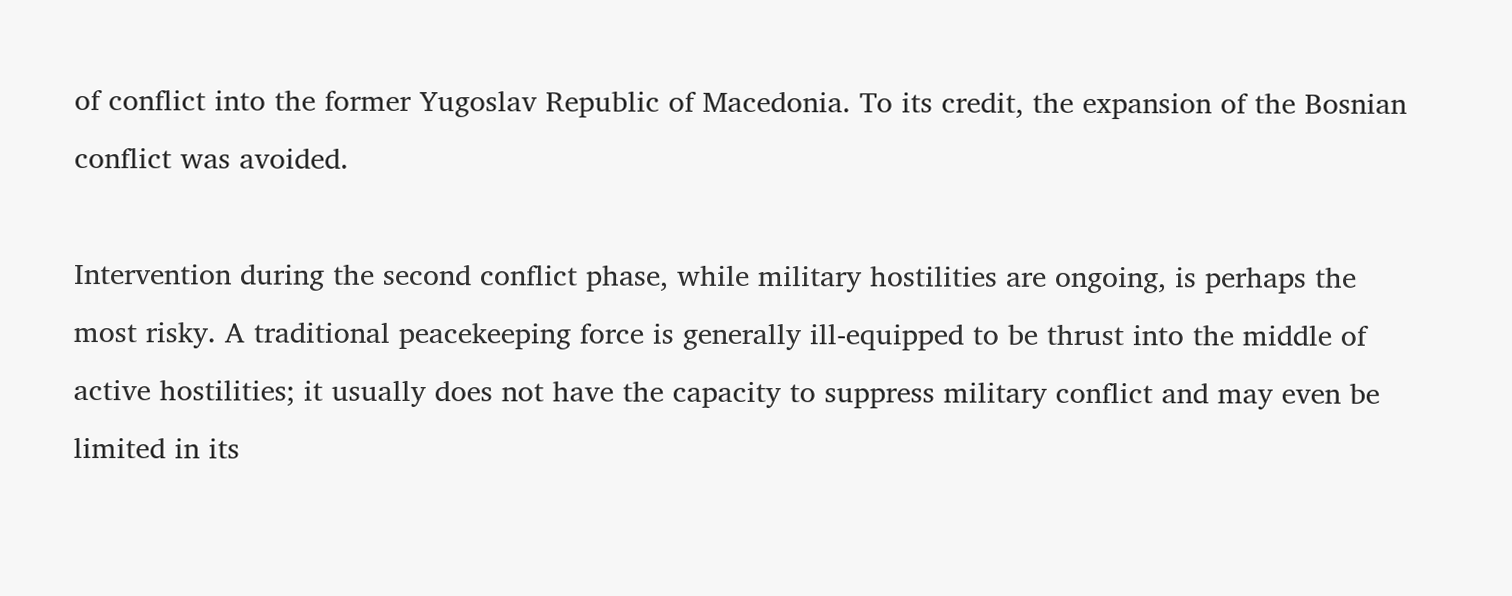of conflict into the former Yugoslav Republic of Macedonia. To its credit, the expansion of the Bosnian conflict was avoided.

Intervention during the second conflict phase, while military hostilities are ongoing, is perhaps the most risky. A traditional peacekeeping force is generally ill-equipped to be thrust into the middle of active hostilities; it usually does not have the capacity to suppress military conflict and may even be limited in its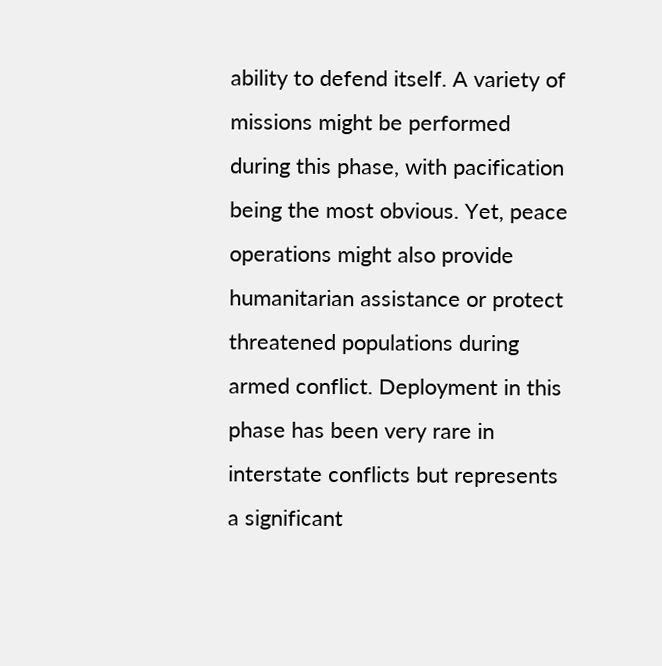ability to defend itself. A variety of missions might be performed during this phase, with pacification being the most obvious. Yet, peace operations might also provide humanitarian assistance or protect threatened populations during armed conflict. Deployment in this phase has been very rare in interstate conflicts but represents a significant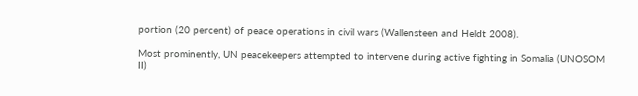portion (20 percent) of peace operations in civil wars (Wallensteen and Heldt 2008).

Most prominently, UN peacekeepers attempted to intervene during active fighting in Somalia (UNOSOM II)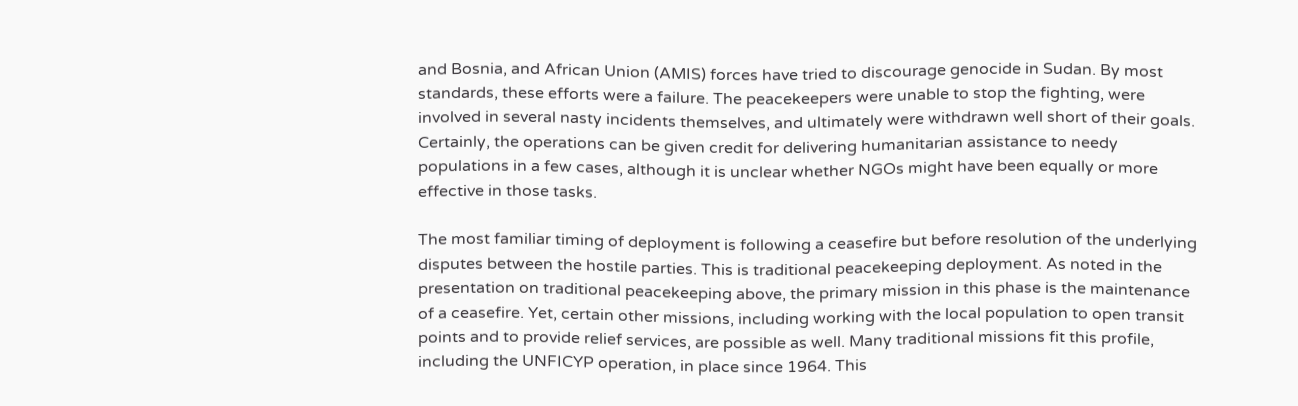and Bosnia, and African Union (AMIS) forces have tried to discourage genocide in Sudan. By most standards, these efforts were a failure. The peacekeepers were unable to stop the fighting, were involved in several nasty incidents themselves, and ultimately were withdrawn well short of their goals. Certainly, the operations can be given credit for delivering humanitarian assistance to needy populations in a few cases, although it is unclear whether NGOs might have been equally or more effective in those tasks.

The most familiar timing of deployment is following a ceasefire but before resolution of the underlying disputes between the hostile parties. This is traditional peacekeeping deployment. As noted in the presentation on traditional peacekeeping above, the primary mission in this phase is the maintenance of a ceasefire. Yet, certain other missions, including working with the local population to open transit points and to provide relief services, are possible as well. Many traditional missions fit this profile, including the UNFICYP operation, in place since 1964. This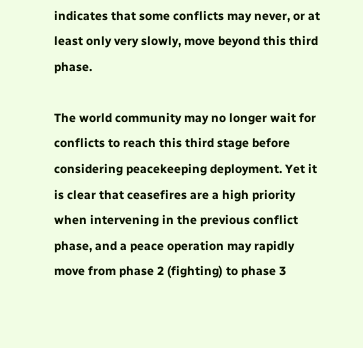indicates that some conflicts may never, or at least only very slowly, move beyond this third phase.

The world community may no longer wait for conflicts to reach this third stage before considering peacekeeping deployment. Yet it is clear that ceasefires are a high priority when intervening in the previous conflict phase, and a peace operation may rapidly move from phase 2 (fighting) to phase 3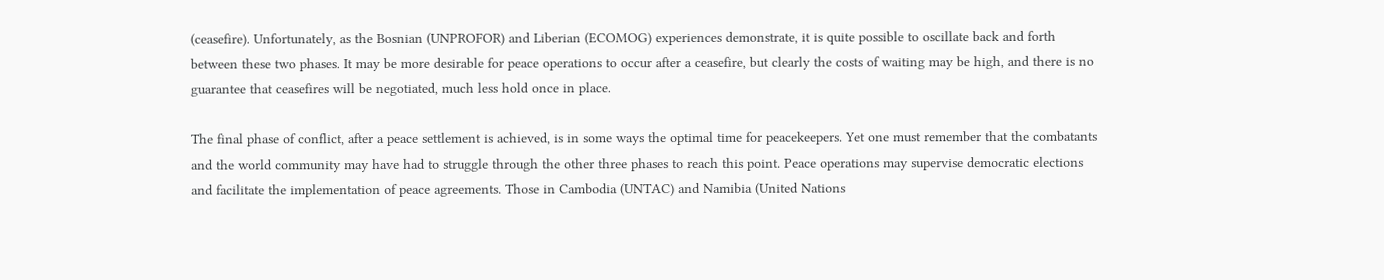(ceasefire). Unfortunately, as the Bosnian (UNPROFOR) and Liberian (ECOMOG) experiences demonstrate, it is quite possible to oscillate back and forth between these two phases. It may be more desirable for peace operations to occur after a ceasefire, but clearly the costs of waiting may be high, and there is no guarantee that ceasefires will be negotiated, much less hold once in place.

The final phase of conflict, after a peace settlement is achieved, is in some ways the optimal time for peacekeepers. Yet one must remember that the combatants and the world community may have had to struggle through the other three phases to reach this point. Peace operations may supervise democratic elections and facilitate the implementation of peace agreements. Those in Cambodia (UNTAC) and Namibia (United Nations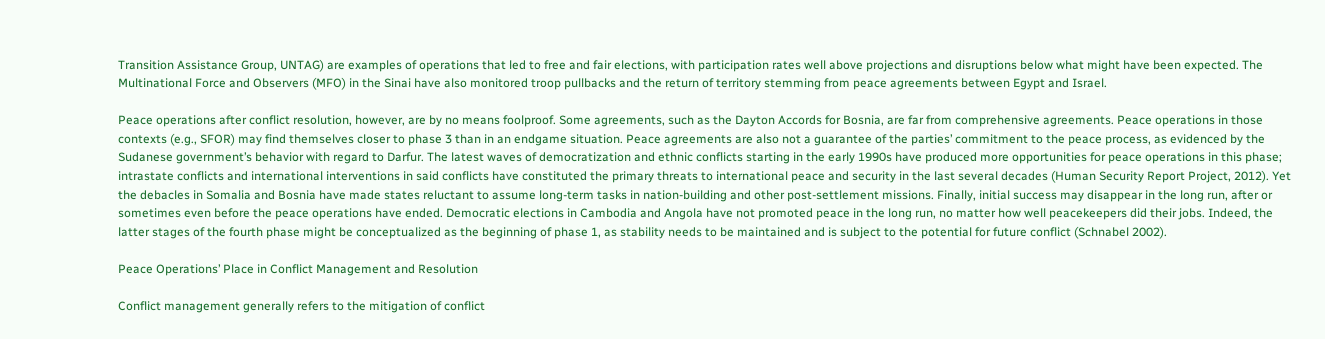Transition Assistance Group, UNTAG) are examples of operations that led to free and fair elections, with participation rates well above projections and disruptions below what might have been expected. The Multinational Force and Observers (MFO) in the Sinai have also monitored troop pullbacks and the return of territory stemming from peace agreements between Egypt and Israel.

Peace operations after conflict resolution, however, are by no means foolproof. Some agreements, such as the Dayton Accords for Bosnia, are far from comprehensive agreements. Peace operations in those contexts (e.g., SFOR) may find themselves closer to phase 3 than in an endgame situation. Peace agreements are also not a guarantee of the parties’ commitment to the peace process, as evidenced by the Sudanese government’s behavior with regard to Darfur. The latest waves of democratization and ethnic conflicts starting in the early 1990s have produced more opportunities for peace operations in this phase; intrastate conflicts and international interventions in said conflicts have constituted the primary threats to international peace and security in the last several decades (Human Security Report Project, 2012). Yet the debacles in Somalia and Bosnia have made states reluctant to assume long-term tasks in nation-building and other post-settlement missions. Finally, initial success may disappear in the long run, after or sometimes even before the peace operations have ended. Democratic elections in Cambodia and Angola have not promoted peace in the long run, no matter how well peacekeepers did their jobs. Indeed, the latter stages of the fourth phase might be conceptualized as the beginning of phase 1, as stability needs to be maintained and is subject to the potential for future conflict (Schnabel 2002).

Peace Operations’ Place in Conflict Management and Resolution

Conflict management generally refers to the mitigation of conflict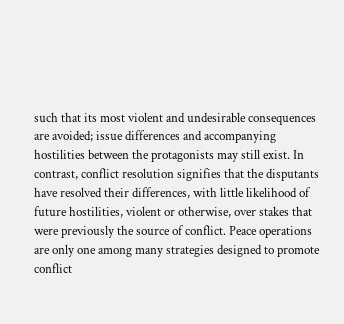such that its most violent and undesirable consequences are avoided; issue differences and accompanying hostilities between the protagonists may still exist. In contrast, conflict resolution signifies that the disputants have resolved their differences, with little likelihood of future hostilities, violent or otherwise, over stakes that were previously the source of conflict. Peace operations are only one among many strategies designed to promote conflict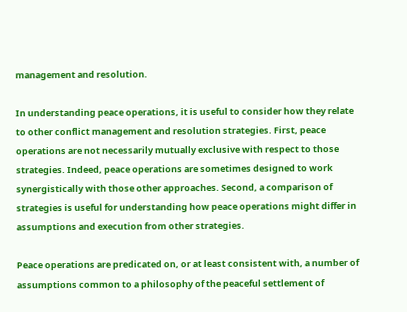management and resolution.

In understanding peace operations, it is useful to consider how they relate to other conflict management and resolution strategies. First, peace operations are not necessarily mutually exclusive with respect to those strategies. Indeed, peace operations are sometimes designed to work synergistically with those other approaches. Second, a comparison of strategies is useful for understanding how peace operations might differ in assumptions and execution from other strategies.

Peace operations are predicated on, or at least consistent with, a number of assumptions common to a philosophy of the peaceful settlement of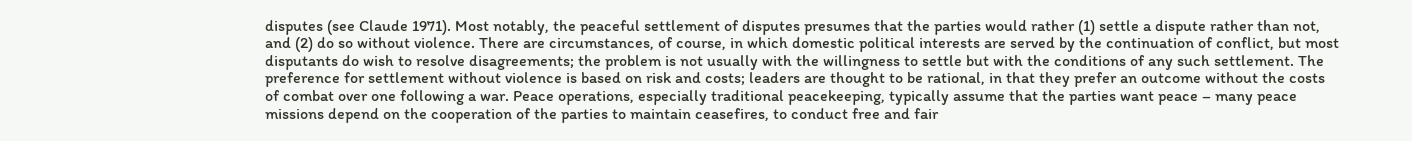disputes (see Claude 1971). Most notably, the peaceful settlement of disputes presumes that the parties would rather (1) settle a dispute rather than not, and (2) do so without violence. There are circumstances, of course, in which domestic political interests are served by the continuation of conflict, but most disputants do wish to resolve disagreements; the problem is not usually with the willingness to settle but with the conditions of any such settlement. The preference for settlement without violence is based on risk and costs; leaders are thought to be rational, in that they prefer an outcome without the costs of combat over one following a war. Peace operations, especially traditional peacekeeping, typically assume that the parties want peace – many peace missions depend on the cooperation of the parties to maintain ceasefires, to conduct free and fair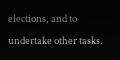elections, and to undertake other tasks.